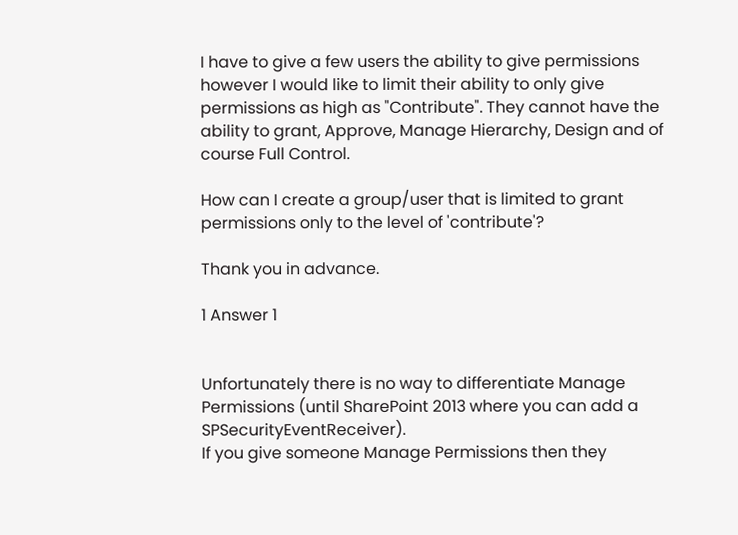I have to give a few users the ability to give permissions however I would like to limit their ability to only give permissions as high as "Contribute". They cannot have the ability to grant, Approve, Manage Hierarchy, Design and of course Full Control.

How can I create a group/user that is limited to grant permissions only to the level of 'contribute'?

Thank you in advance.

1 Answer 1


Unfortunately there is no way to differentiate Manage Permissions (until SharePoint 2013 where you can add a SPSecurityEventReceiver).
If you give someone Manage Permissions then they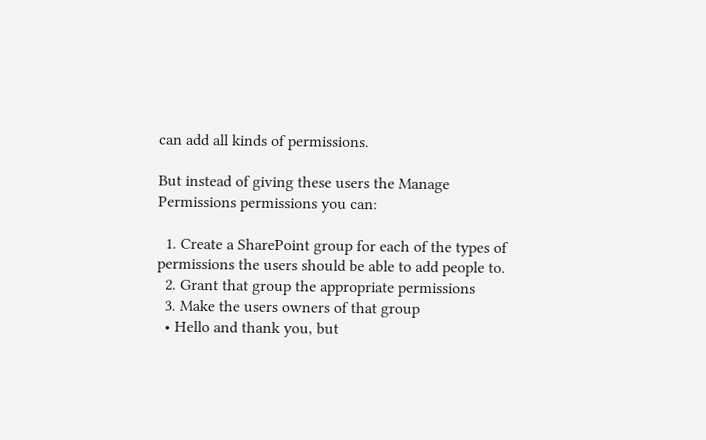can add all kinds of permissions.

But instead of giving these users the Manage Permissions permissions you can:

  1. Create a SharePoint group for each of the types of permissions the users should be able to add people to.
  2. Grant that group the appropriate permissions
  3. Make the users owners of that group
  • Hello and thank you, but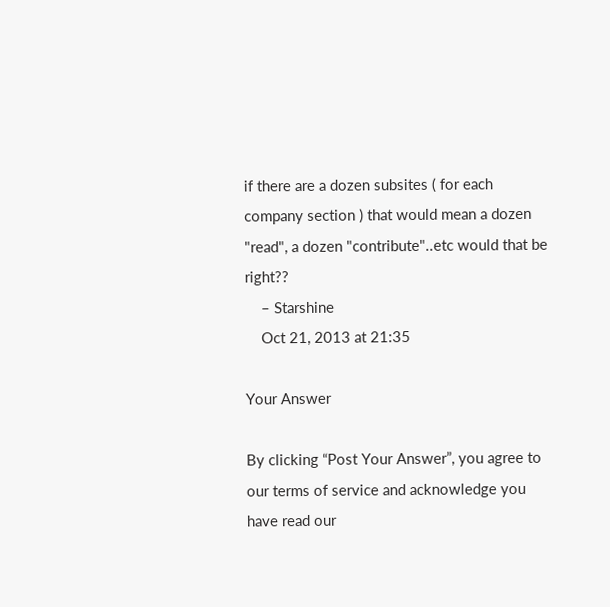if there are a dozen subsites ( for each company section ) that would mean a dozen "read", a dozen "contribute"..etc would that be right??
    – Starshine
    Oct 21, 2013 at 21:35

Your Answer

By clicking “Post Your Answer”, you agree to our terms of service and acknowledge you have read our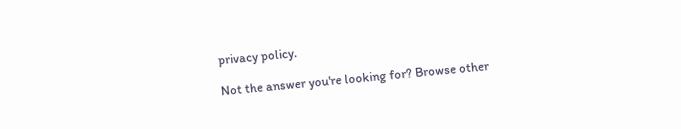privacy policy.

Not the answer you're looking for? Browse other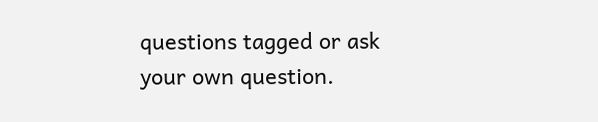questions tagged or ask your own question.